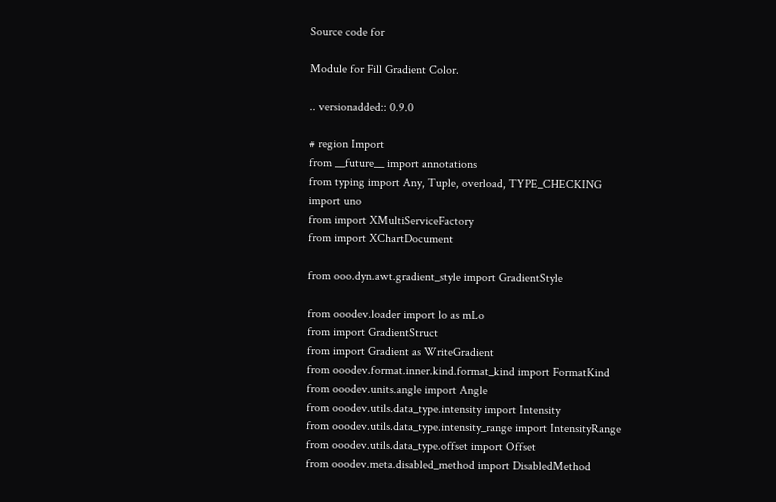Source code for

Module for Fill Gradient Color.

.. versionadded:: 0.9.0

# region Import
from __future__ import annotations
from typing import Any, Tuple, overload, TYPE_CHECKING
import uno
from import XMultiServiceFactory
from import XChartDocument

from ooo.dyn.awt.gradient_style import GradientStyle

from ooodev.loader import lo as mLo
from import GradientStruct
from import Gradient as WriteGradient
from ooodev.format.inner.kind.format_kind import FormatKind
from ooodev.units.angle import Angle
from ooodev.utils.data_type.intensity import Intensity
from ooodev.utils.data_type.intensity_range import IntensityRange
from ooodev.utils.data_type.offset import Offset
from ooodev.meta.disabled_method import DisabledMethod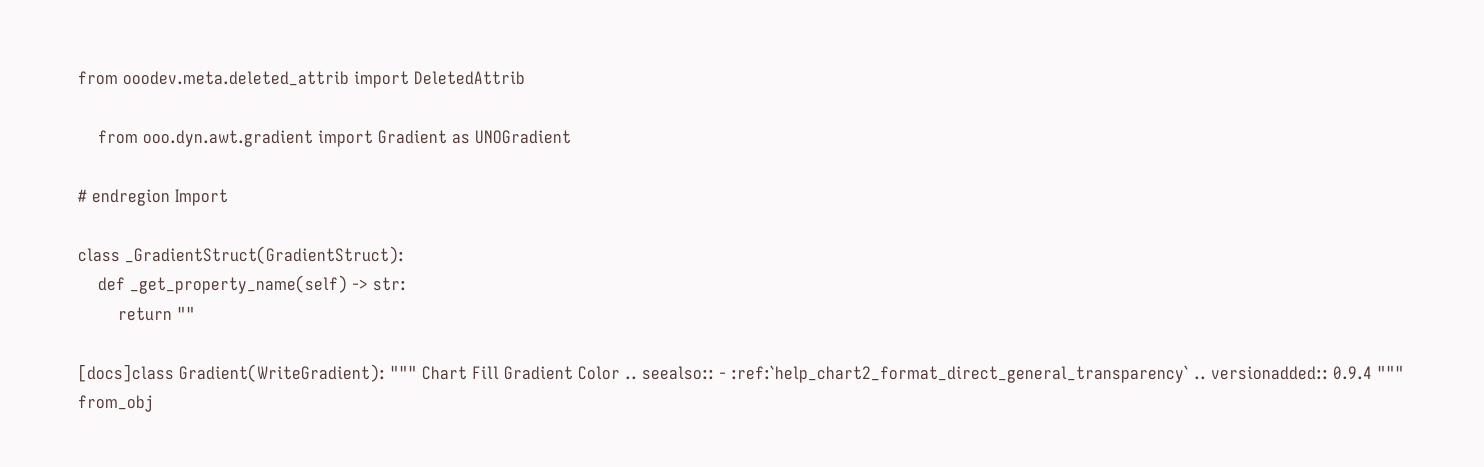from ooodev.meta.deleted_attrib import DeletedAttrib

    from ooo.dyn.awt.gradient import Gradient as UNOGradient

# endregion Import

class _GradientStruct(GradientStruct):
    def _get_property_name(self) -> str:
        return ""

[docs]class Gradient(WriteGradient): """ Chart Fill Gradient Color .. seealso:: - :ref:`help_chart2_format_direct_general_transparency` .. versionadded:: 0.9.4 """ from_obj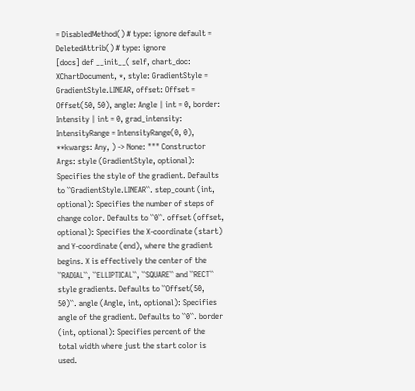= DisabledMethod() # type: ignore default = DeletedAttrib() # type: ignore
[docs] def __init__( self, chart_doc: XChartDocument, *, style: GradientStyle = GradientStyle.LINEAR, offset: Offset = Offset(50, 50), angle: Angle | int = 0, border: Intensity | int = 0, grad_intensity: IntensityRange = IntensityRange(0, 0), **kwargs: Any, ) -> None: """ Constructor Args: style (GradientStyle, optional): Specifies the style of the gradient. Defaults to ``GradientStyle.LINEAR``. step_count (int, optional): Specifies the number of steps of change color. Defaults to ``0``. offset (offset, optional): Specifies the X-coordinate (start) and Y-coordinate (end), where the gradient begins. X is effectively the center of the ``RADIAL``, ``ELLIPTICAL``, ``SQUARE`` and ``RECT`` style gradients. Defaults to ``Offset(50, 50)``. angle (Angle, int, optional): Specifies angle of the gradient. Defaults to ``0``. border (int, optional): Specifies percent of the total width where just the start color is used.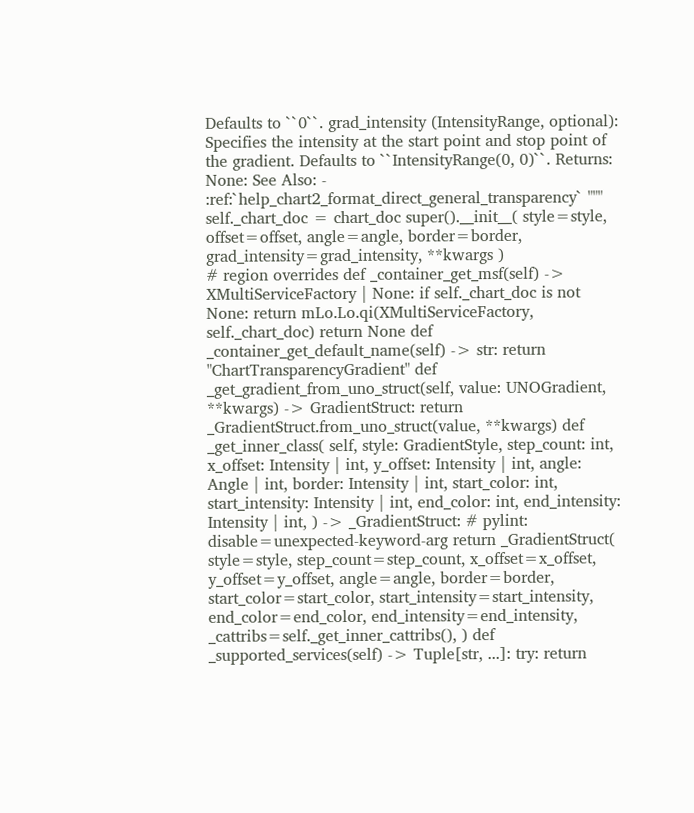Defaults to ``0``. grad_intensity (IntensityRange, optional): Specifies the intensity at the start point and stop point of the gradient. Defaults to ``IntensityRange(0, 0)``. Returns: None: See Also: - :ref:`help_chart2_format_direct_general_transparency` """ self._chart_doc = chart_doc super().__init__( style=style, offset=offset, angle=angle, border=border, grad_intensity=grad_intensity, **kwargs )
# region overrides def _container_get_msf(self) -> XMultiServiceFactory | None: if self._chart_doc is not None: return mLo.Lo.qi(XMultiServiceFactory, self._chart_doc) return None def _container_get_default_name(self) -> str: return "ChartTransparencyGradient" def _get_gradient_from_uno_struct(self, value: UNOGradient, **kwargs) -> GradientStruct: return _GradientStruct.from_uno_struct(value, **kwargs) def _get_inner_class( self, style: GradientStyle, step_count: int, x_offset: Intensity | int, y_offset: Intensity | int, angle: Angle | int, border: Intensity | int, start_color: int, start_intensity: Intensity | int, end_color: int, end_intensity: Intensity | int, ) -> _GradientStruct: # pylint: disable=unexpected-keyword-arg return _GradientStruct( style=style, step_count=step_count, x_offset=x_offset, y_offset=y_offset, angle=angle, border=border, start_color=start_color, start_intensity=start_intensity, end_color=end_color, end_intensity=end_intensity, _cattribs=self._get_inner_cattribs(), ) def _supported_services(self) -> Tuple[str, ...]: try: return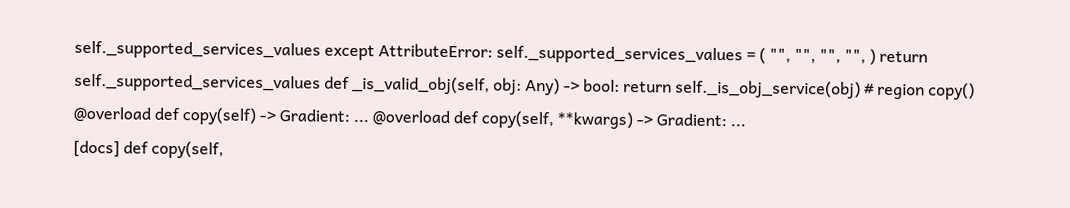self._supported_services_values except AttributeError: self._supported_services_values = ( "", "", "", "", ) return self._supported_services_values def _is_valid_obj(self, obj: Any) -> bool: return self._is_obj_service(obj) # region copy() @overload def copy(self) -> Gradient: ... @overload def copy(self, **kwargs) -> Gradient: ...
[docs] def copy(self,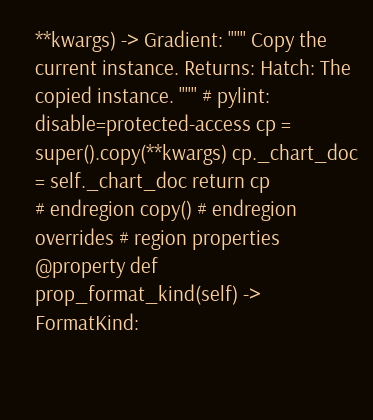**kwargs) -> Gradient: """ Copy the current instance. Returns: Hatch: The copied instance. """ # pylint: disable=protected-access cp = super().copy(**kwargs) cp._chart_doc = self._chart_doc return cp
# endregion copy() # endregion overrides # region properties @property def prop_format_kind(self) -> FormatKind: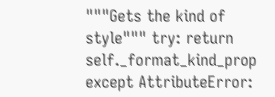"""Gets the kind of style""" try: return self._format_kind_prop except AttributeError: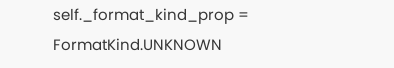self._format_kind_prop = FormatKind.UNKNOWN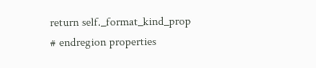return self._format_kind_prop
# endregion properties